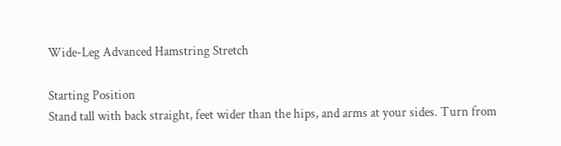Wide-Leg Advanced Hamstring Stretch

Starting Position
Stand tall with back straight, feet wider than the hips, and arms at your sides. Turn from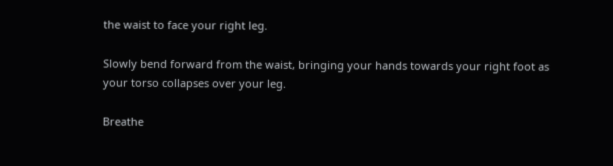the waist to face your right leg.

Slowly bend forward from the waist, bringing your hands towards your right foot as your torso collapses over your leg.

Breathe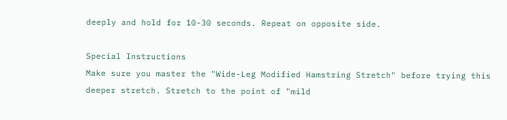deeply and hold for 10-30 seconds. Repeat on opposite side.

Special Instructions
Make sure you master the "Wide-Leg Modified Hamstring Stretch" before trying this deeper stretch. Stretch to the point of "mild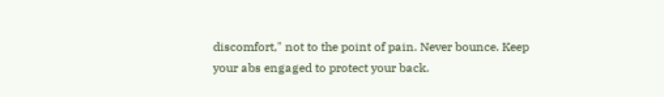discomfort," not to the point of pain. Never bounce. Keep your abs engaged to protect your back.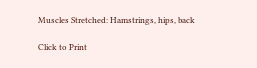Muscles Stretched: Hamstrings, hips, back

Click to Print